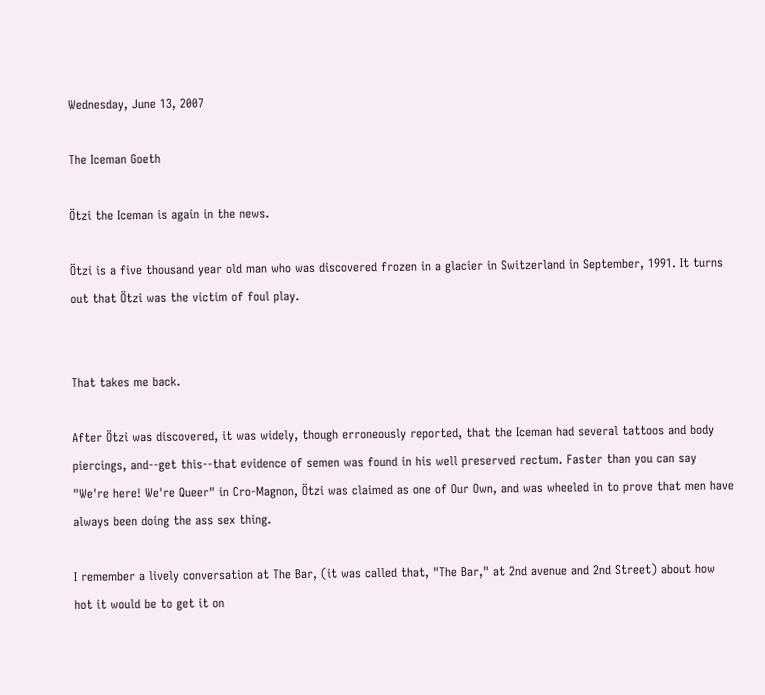Wednesday, June 13, 2007

The Iceman Goeth

Ötzi the Iceman is again in the news.

Ötzi is a five thousand year old man who was discovered frozen in a glacier in Switzerland in September, 1991. It turns out that Ötzi was the victim of foul play.


That takes me back.

After Ötzi was discovered, it was widely, though erroneously reported, that the Iceman had several tattoos and body piercings, and--get this--that evidence of semen was found in his well preserved rectum. Faster than you can say "We're here! We're Queer" in Cro-Magnon, Ötzi was claimed as one of Our Own, and was wheeled in to prove that men have always been doing the ass sex thing.

I remember a lively conversation at The Bar, (it was called that, "The Bar," at 2nd avenue and 2nd Street) about how hot it would be to get it on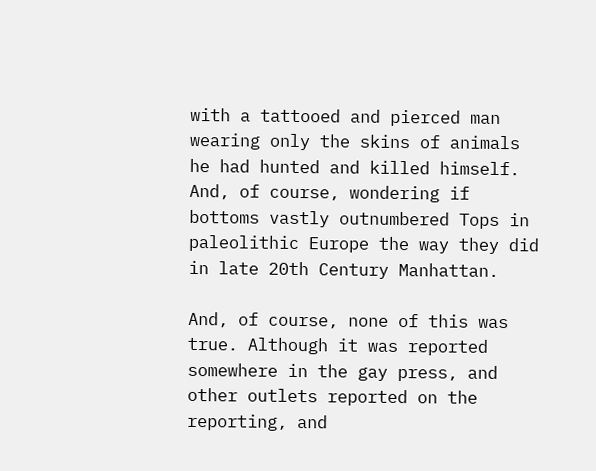with a tattooed and pierced man wearing only the skins of animals he had hunted and killed himself. And, of course, wondering if bottoms vastly outnumbered Tops in paleolithic Europe the way they did in late 20th Century Manhattan.

And, of course, none of this was true. Although it was reported somewhere in the gay press, and other outlets reported on the reporting, and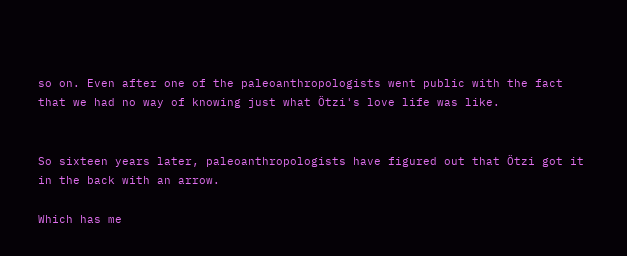so on. Even after one of the paleoanthropologists went public with the fact that we had no way of knowing just what Ötzi's love life was like.


So sixteen years later, paleoanthropologists have figured out that Ötzi got it in the back with an arrow.

Which has me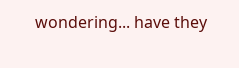wondering... have they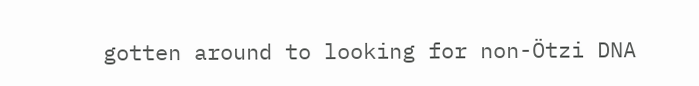gotten around to looking for non-Ötzi DNA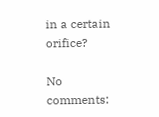in a certain orifice?

No comments: